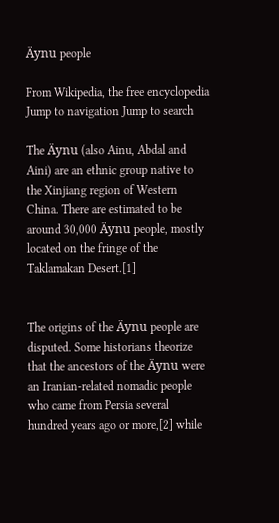Äynu people

From Wikipedia, the free encyclopedia
Jump to navigation Jump to search

The Äynu (also Ainu, Abdal and Aini) are an ethnic group native to the Xinjiang region of Western China. There are estimated to be around 30,000 Äynu people, mostly located on the fringe of the Taklamakan Desert.[1]


The origins of the Äynu people are disputed. Some historians theorize that the ancestors of the Äynu were an Iranian-related nomadic people who came from Persia several hundred years ago or more,[2] while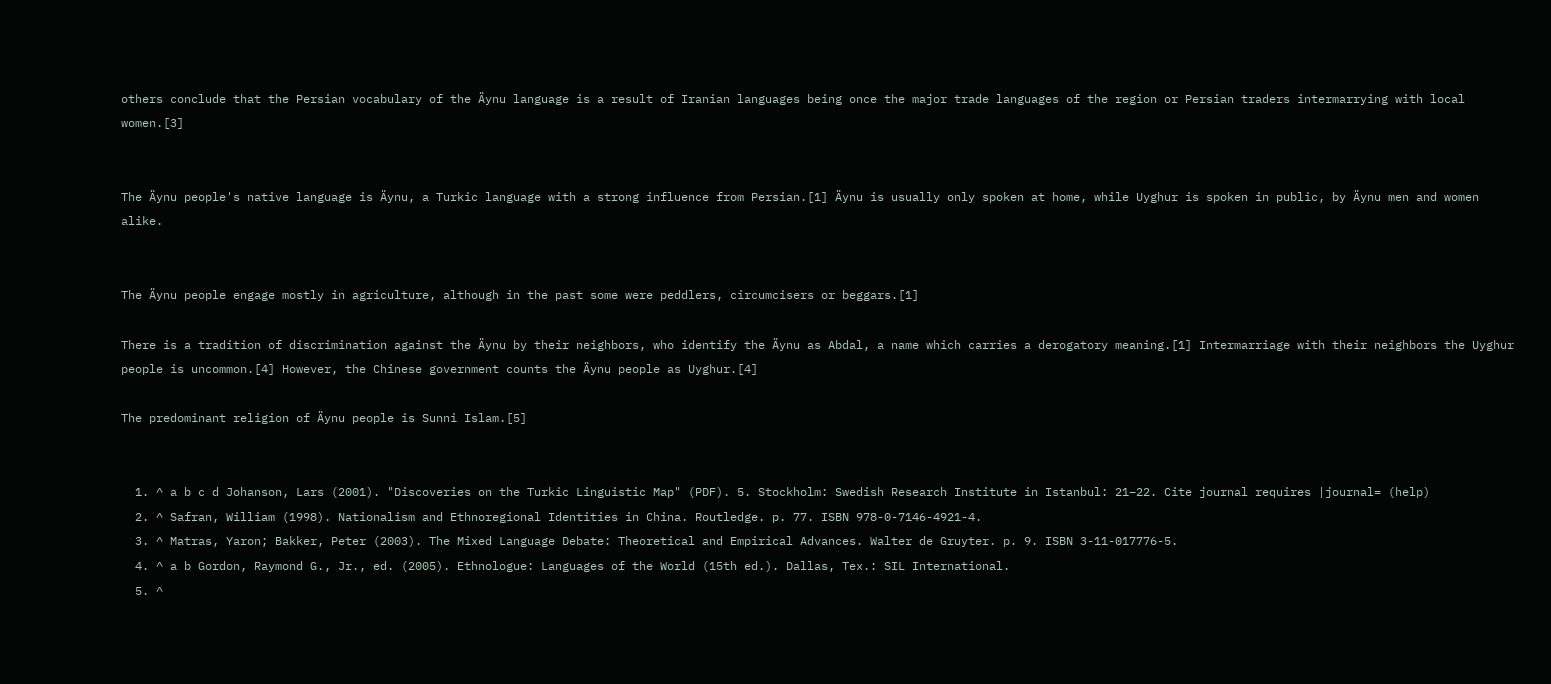others conclude that the Persian vocabulary of the Äynu language is a result of Iranian languages being once the major trade languages of the region or Persian traders intermarrying with local women.[3]


The Äynu people's native language is Äynu, a Turkic language with a strong influence from Persian.[1] Äynu is usually only spoken at home, while Uyghur is spoken in public, by Äynu men and women alike.


The Äynu people engage mostly in agriculture, although in the past some were peddlers, circumcisers or beggars.[1]

There is a tradition of discrimination against the Äynu by their neighbors, who identify the Äynu as Abdal, a name which carries a derogatory meaning.[1] Intermarriage with their neighbors the Uyghur people is uncommon.[4] However, the Chinese government counts the Äynu people as Uyghur.[4]

The predominant religion of Äynu people is Sunni Islam.[5]


  1. ^ a b c d Johanson, Lars (2001). "Discoveries on the Turkic Linguistic Map" (PDF). 5. Stockholm: Swedish Research Institute in Istanbul: 21–22. Cite journal requires |journal= (help)
  2. ^ Safran, William (1998). Nationalism and Ethnoregional Identities in China. Routledge. p. 77. ISBN 978-0-7146-4921-4.
  3. ^ Matras, Yaron; Bakker, Peter (2003). The Mixed Language Debate: Theoretical and Empirical Advances. Walter de Gruyter. p. 9. ISBN 3-11-017776-5.
  4. ^ a b Gordon, Raymond G., Jr., ed. (2005). Ethnologue: Languages of the World (15th ed.). Dallas, Tex.: SIL International.
  5. ^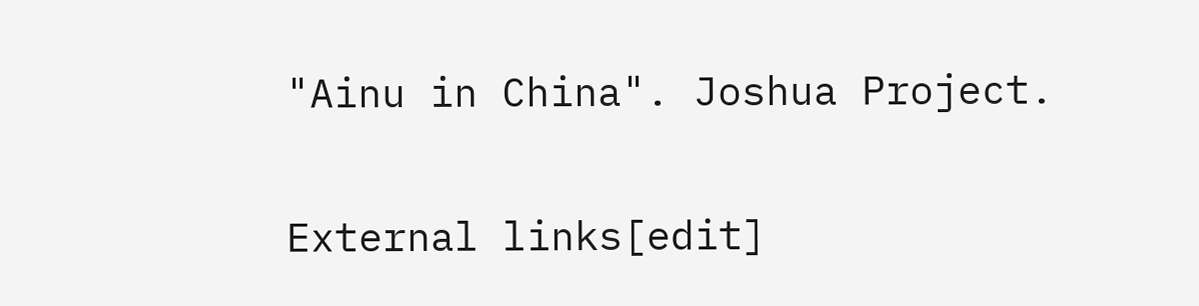"Ainu in China". Joshua Project.

External links[edit]